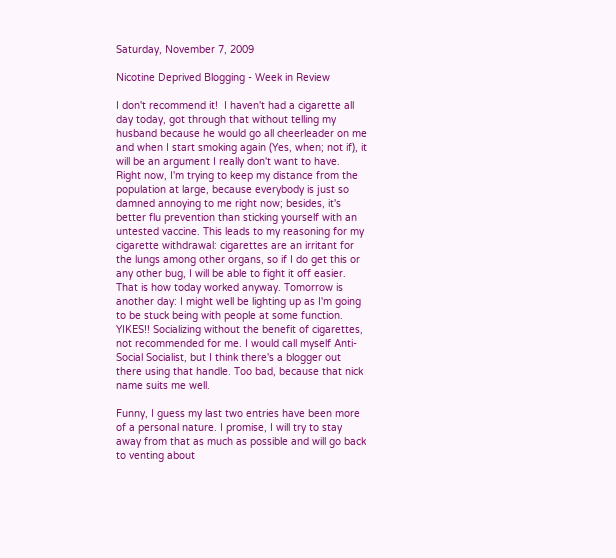Saturday, November 7, 2009

Nicotine Deprived Blogging - Week in Review

I don't recommend it!  I haven't had a cigarette all day today, got through that without telling my husband because he would go all cheerleader on me and when I start smoking again (Yes, when; not if), it will be an argument I really don't want to have. Right now, I'm trying to keep my distance from the population at large, because everybody is just so damned annoying to me right now; besides, it's better flu prevention than sticking yourself with an untested vaccine. This leads to my reasoning for my cigarette withdrawal: cigarettes are an irritant for the lungs among other organs, so if I do get this or any other bug, I will be able to fight it off easier. That is how today worked anyway. Tomorrow is another day: I might well be lighting up as I'm going to be stuck being with people at some function. YIKES!! Socializing without the benefit of cigarettes, not recommended for me. I would call myself Anti-Social Socialist, but I think there's a blogger out there using that handle. Too bad, because that nick name suits me well.

Funny, I guess my last two entries have been more of a personal nature. I promise, I will try to stay away from that as much as possible and will go back to venting about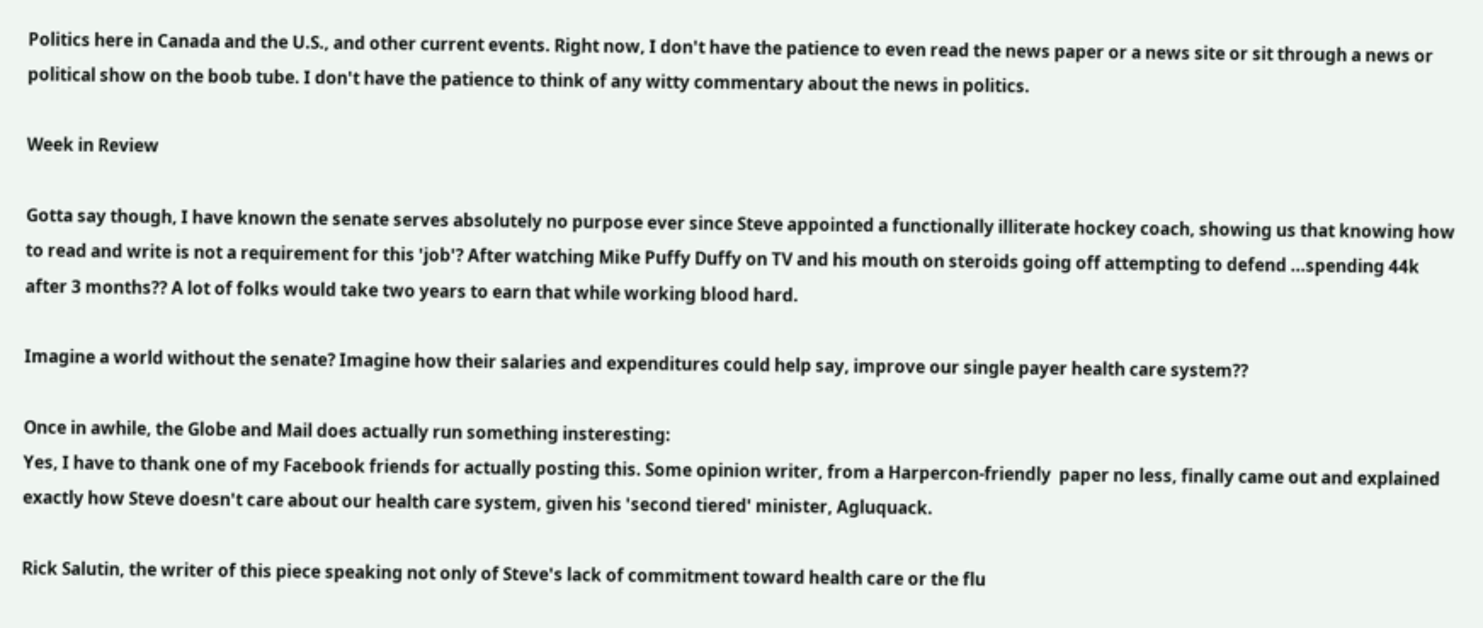Politics here in Canada and the U.S., and other current events. Right now, I don't have the patience to even read the news paper or a news site or sit through a news or political show on the boob tube. I don't have the patience to think of any witty commentary about the news in politics.

Week in Review

Gotta say though, I have known the senate serves absolutely no purpose ever since Steve appointed a functionally illiterate hockey coach, showing us that knowing how to read and write is not a requirement for this 'job'? After watching Mike Puffy Duffy on TV and his mouth on steroids going off attempting to defend ...spending 44k after 3 months?? A lot of folks would take two years to earn that while working blood hard.

Imagine a world without the senate? Imagine how their salaries and expenditures could help say, improve our single payer health care system??

Once in awhile, the Globe and Mail does actually run something insteresting:
Yes, I have to thank one of my Facebook friends for actually posting this. Some opinion writer, from a Harpercon-friendly  paper no less, finally came out and explained exactly how Steve doesn't care about our health care system, given his 'second tiered' minister, Agluquack.

Rick Salutin, the writer of this piece speaking not only of Steve's lack of commitment toward health care or the flu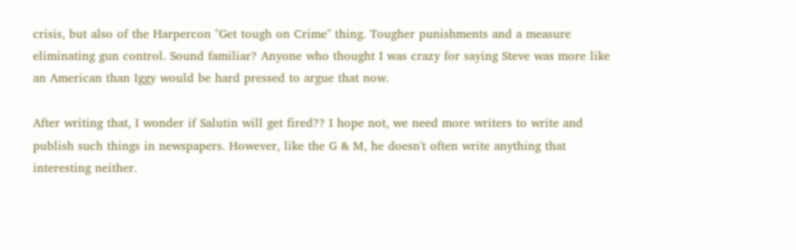crisis, but also of the Harpercon "Get tough on Crime" thing. Tougher punishments and a measure eliminating gun control. Sound familiar? Anyone who thought I was crazy for saying Steve was more like an American than Iggy would be hard pressed to argue that now.

After writing that, I wonder if Salutin will get fired?? I hope not, we need more writers to write and publish such things in newspapers. However, like the G & M, he doesn't often write anything that interesting neither.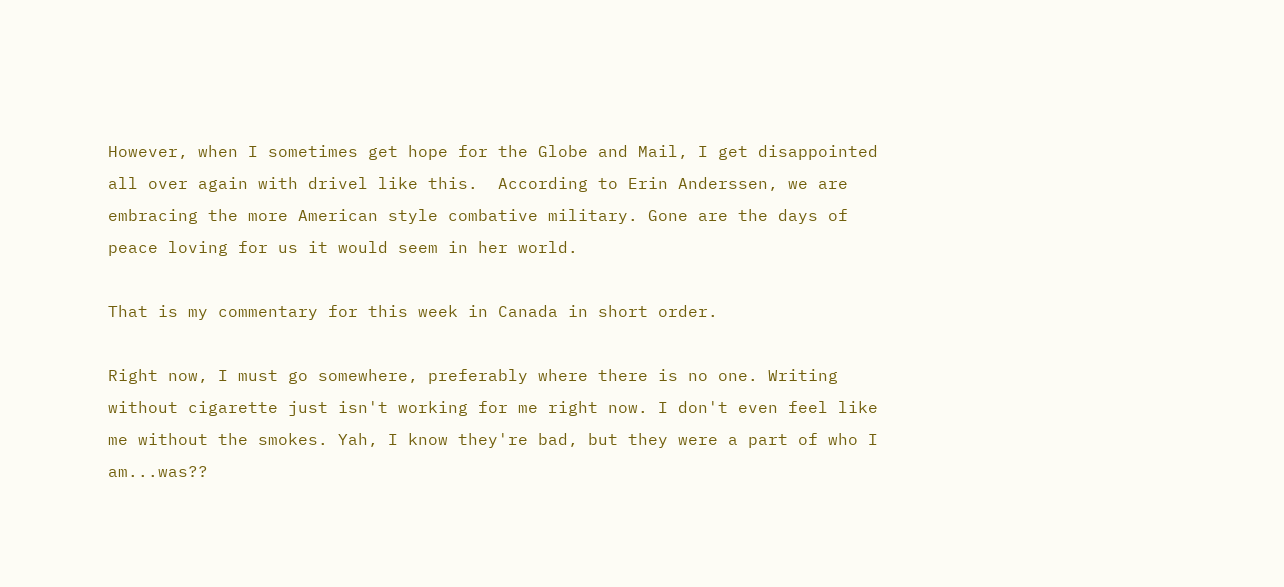However, when I sometimes get hope for the Globe and Mail, I get disappointed all over again with drivel like this.  According to Erin Anderssen, we are embracing the more American style combative military. Gone are the days of peace loving for us it would seem in her world.

That is my commentary for this week in Canada in short order.

Right now, I must go somewhere, preferably where there is no one. Writing without cigarette just isn't working for me right now. I don't even feel like me without the smokes. Yah, I know they're bad, but they were a part of who I am...was??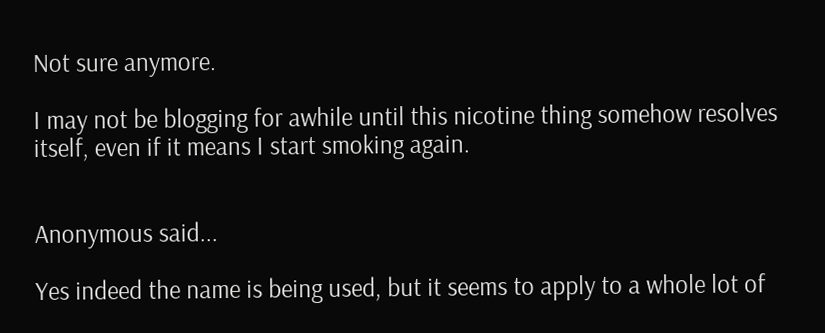Not sure anymore.

I may not be blogging for awhile until this nicotine thing somehow resolves itself, even if it means I start smoking again.


Anonymous said...

Yes indeed the name is being used, but it seems to apply to a whole lot of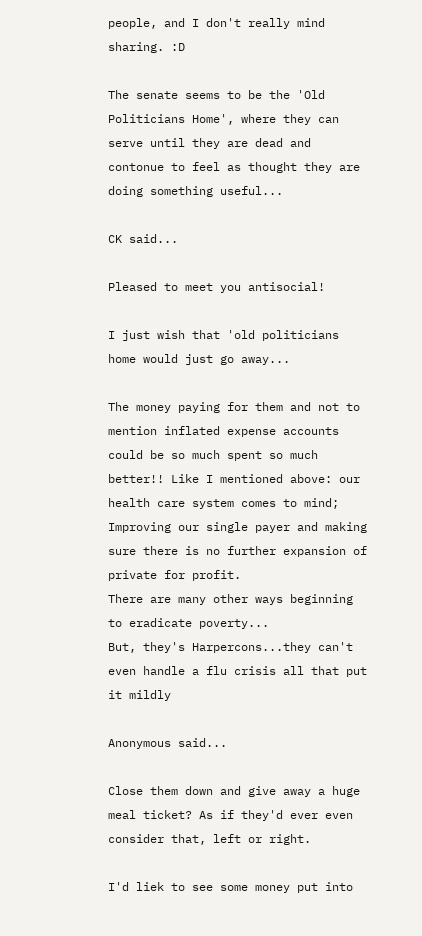people, and I don't really mind sharing. :D

The senate seems to be the 'Old Politicians Home', where they can serve until they are dead and contonue to feel as thought they are doing something useful...

CK said...

Pleased to meet you antisocial!

I just wish that 'old politicians home would just go away...

The money paying for them and not to mention inflated expense accounts could be so much spent so much better!! Like I mentioned above: our health care system comes to mind; Improving our single payer and making sure there is no further expansion of private for profit.
There are many other ways beginning to eradicate poverty...
But, they's Harpercons...they can't even handle a flu crisis all that put it mildly

Anonymous said...

Close them down and give away a huge meal ticket? As if they'd ever even consider that, left or right.

I'd liek to see some money put into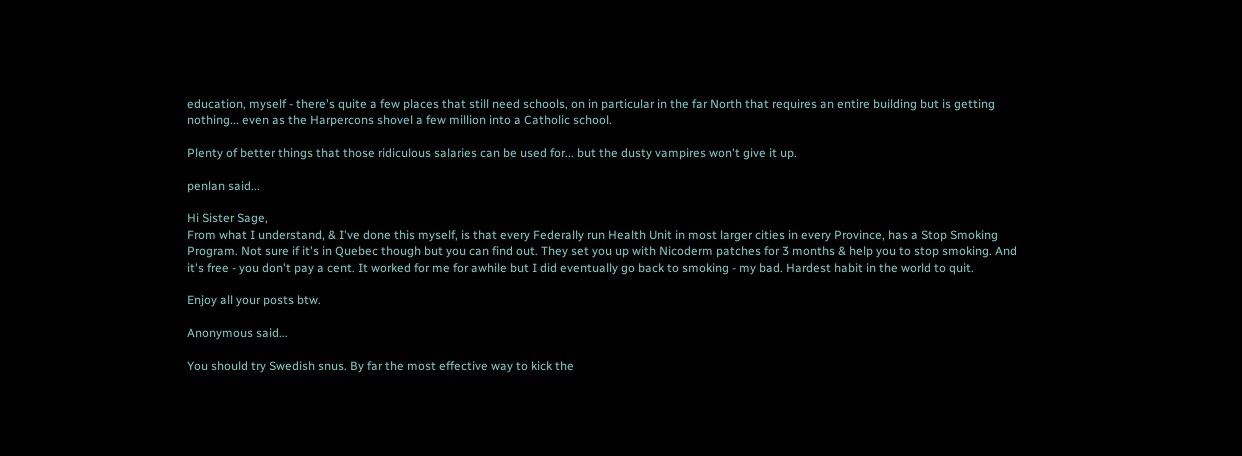education, myself - there's quite a few places that still need schools, on in particular in the far North that requires an entire building but is getting nothing... even as the Harpercons shovel a few million into a Catholic school.

Plenty of better things that those ridiculous salaries can be used for... but the dusty vampires won't give it up.

penlan said...

Hi Sister Sage,
From what I understand, & I've done this myself, is that every Federally run Health Unit in most larger cities in every Province, has a Stop Smoking Program. Not sure if it's in Quebec though but you can find out. They set you up with Nicoderm patches for 3 months & help you to stop smoking. And it's free - you don't pay a cent. It worked for me for awhile but I did eventually go back to smoking - my bad. Hardest habit in the world to quit.

Enjoy all your posts btw.

Anonymous said...

You should try Swedish snus. By far the most effective way to kick the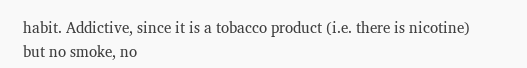habit. Addictive, since it is a tobacco product (i.e. there is nicotine) but no smoke, no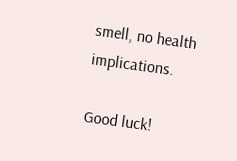smell, no health implications.

Good luck!